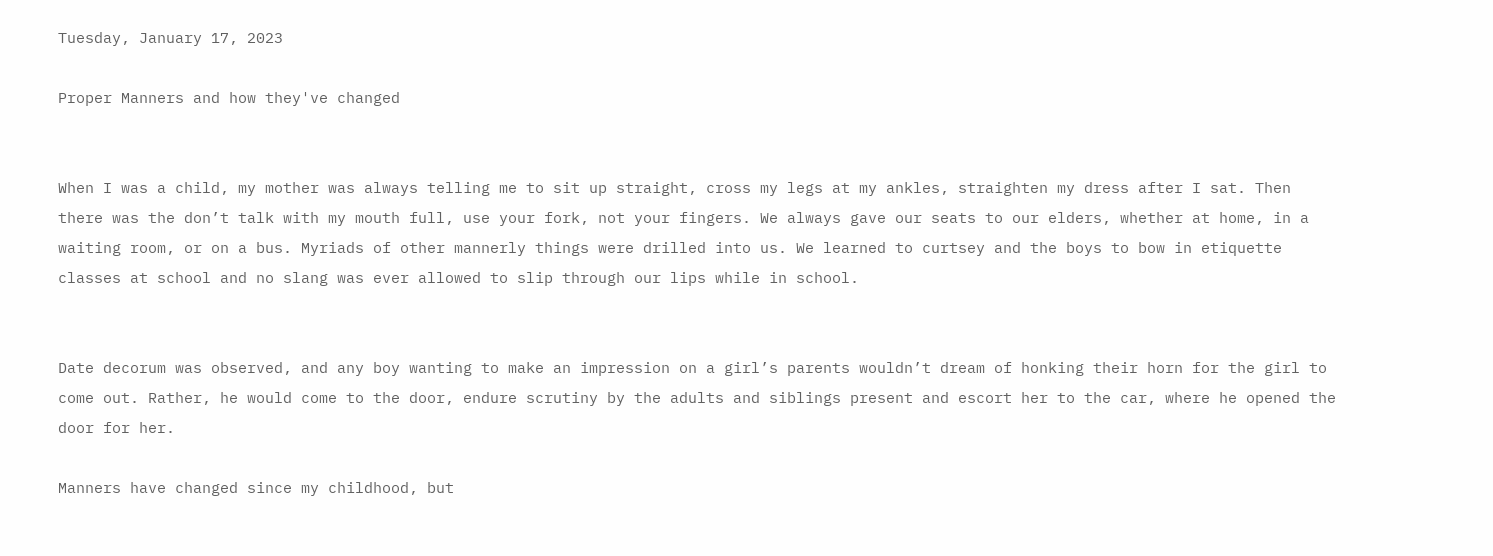Tuesday, January 17, 2023

Proper Manners and how they've changed


When I was a child, my mother was always telling me to sit up straight, cross my legs at my ankles, straighten my dress after I sat. Then there was the don’t talk with my mouth full, use your fork, not your fingers. We always gave our seats to our elders, whether at home, in a waiting room, or on a bus. Myriads of other mannerly things were drilled into us. We learned to curtsey and the boys to bow in etiquette classes at school and no slang was ever allowed to slip through our lips while in school.


Date decorum was observed, and any boy wanting to make an impression on a girl’s parents wouldn’t dream of honking their horn for the girl to come out. Rather, he would come to the door, endure scrutiny by the adults and siblings present and escort her to the car, where he opened the door for her.

Manners have changed since my childhood, but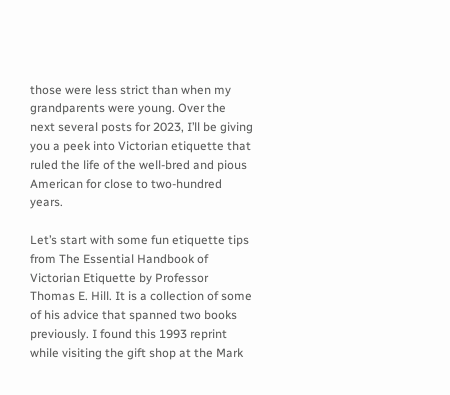those were less strict than when my grandparents were young. Over the next several posts for 2023, I’ll be giving you a peek into Victorian etiquette that ruled the life of the well-bred and pious American for close to two-hundred years.

Let’s start with some fun etiquette tips from The Essential Handbook of Victorian Etiquette by Professor Thomas E. Hill. It is a collection of some of his advice that spanned two books previously. I found this 1993 reprint while visiting the gift shop at the Mark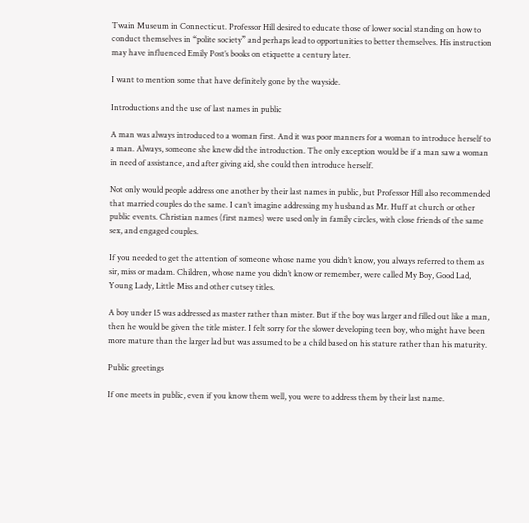Twain Museum in Connecticut. Professor Hill desired to educate those of lower social standing on how to conduct themselves in “polite society” and perhaps lead to opportunities to better themselves. His instruction may have influenced Emily Post’s books on etiquette a century later.

I want to mention some that have definitely gone by the wayside.

Introductions and the use of last names in public

A man was always introduced to a woman first. And it was poor manners for a woman to introduce herself to a man. Always, someone she knew did the introduction. The only exception would be if a man saw a woman in need of assistance, and after giving aid, she could then introduce herself.

Not only would people address one another by their last names in public, but Professor Hill also recommended that married couples do the same. I can’t imagine addressing my husband as Mr. Huff at church or other public events. Christian names (first names) were used only in family circles, with close friends of the same sex, and engaged couples.

If you needed to get the attention of someone whose name you didn’t know, you always referred to them as sir, miss or madam. Children, whose name you didn’t know or remember, were called My Boy, Good Lad, Young Lady, Little Miss and other cutsey titles.

A boy under 15 was addressed as master rather than mister. But if the boy was larger and filled out like a man, then he would be given the title mister. I felt sorry for the slower developing teen boy, who might have been more mature than the larger lad but was assumed to be a child based on his stature rather than his maturity.

Public greetings

If one meets in public, even if you know them well, you were to address them by their last name.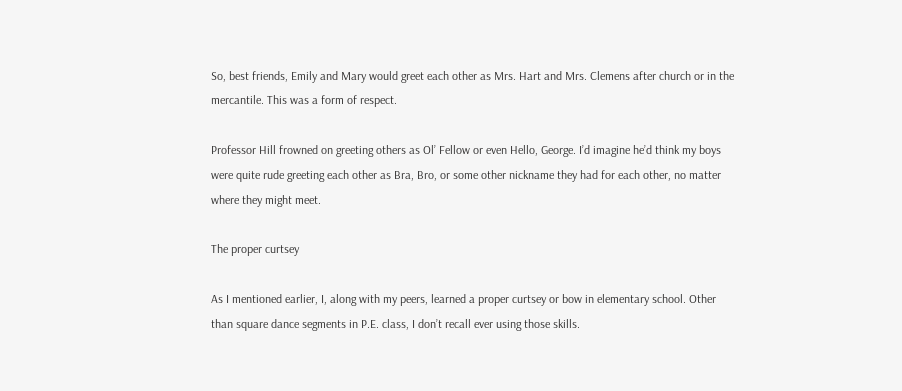So, best friends, Emily and Mary would greet each other as Mrs. Hart and Mrs. Clemens after church or in the mercantile. This was a form of respect.

Professor Hill frowned on greeting others as Ol’ Fellow or even Hello, George. I’d imagine he’d think my boys were quite rude greeting each other as Bra, Bro, or some other nickname they had for each other, no matter where they might meet.

The proper curtsey

As I mentioned earlier, I, along with my peers, learned a proper curtsey or bow in elementary school. Other than square dance segments in P.E. class, I don’t recall ever using those skills.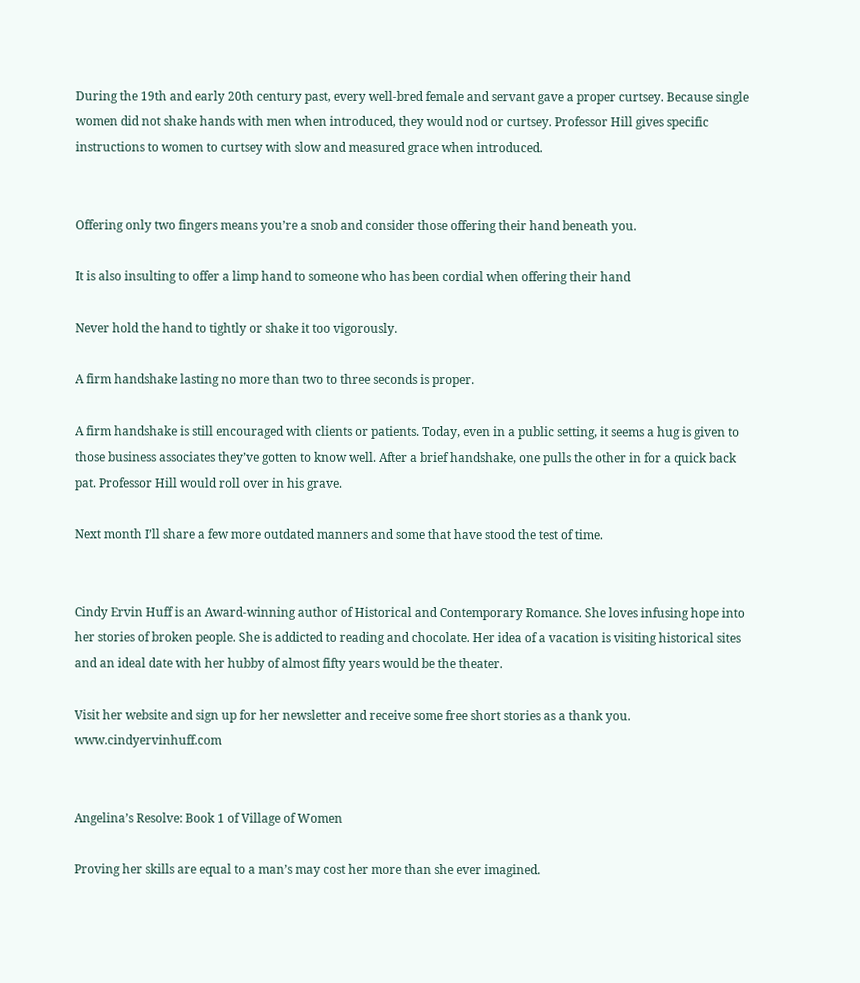During the 19th and early 20th century past, every well-bred female and servant gave a proper curtsey. Because single women did not shake hands with men when introduced, they would nod or curtsey. Professor Hill gives specific instructions to women to curtsey with slow and measured grace when introduced.


Offering only two fingers means you’re a snob and consider those offering their hand beneath you.

It is also insulting to offer a limp hand to someone who has been cordial when offering their hand

Never hold the hand to tightly or shake it too vigorously.

A firm handshake lasting no more than two to three seconds is proper.

A firm handshake is still encouraged with clients or patients. Today, even in a public setting, it seems a hug is given to those business associates they’ve gotten to know well. After a brief handshake, one pulls the other in for a quick back pat. Professor Hill would roll over in his grave.

Next month I’ll share a few more outdated manners and some that have stood the test of time.


Cindy Ervin Huff is an Award-winning author of Historical and Contemporary Romance. She loves infusing hope into her stories of broken people. She is addicted to reading and chocolate. Her idea of a vacation is visiting historical sites and an ideal date with her hubby of almost fifty years would be the theater.

Visit her website and sign up for her newsletter and receive some free short stories as a thank you.  www.cindyervinhuff.com


Angelina’s Resolve: Book 1 of Village of Women

Proving her skills are equal to a man’s may cost her more than she ever imagined.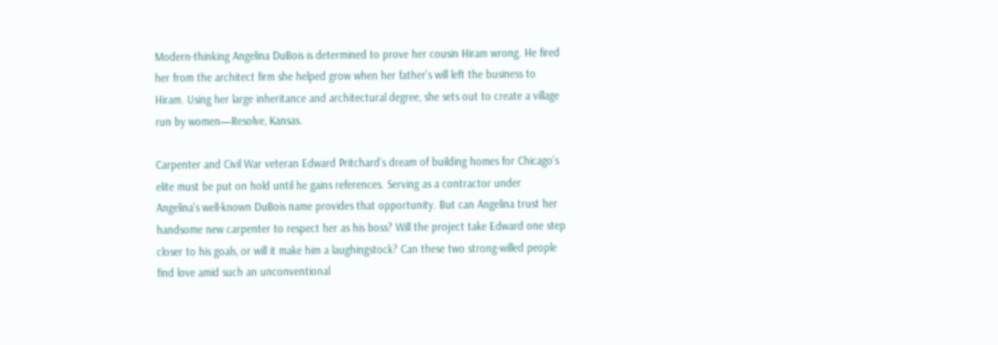Modern-thinking Angelina DuBois is determined to prove her cousin Hiram wrong. He fired her from the architect firm she helped grow when her father’s will left the business to Hiram. Using her large inheritance and architectural degree, she sets out to create a village run by women—Resolve, Kansas.

Carpenter and Civil War veteran Edward Pritchard’s dream of building homes for Chicago’s elite must be put on hold until he gains references. Serving as a contractor under Angelina’s well-known DuBois name provides that opportunity. But can Angelina trust her handsome new carpenter to respect her as his boss? Will the project take Edward one step closer to his goals, or will it make him a laughingstock? Can these two strong-willed people find love amid such an unconventional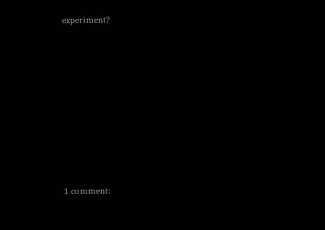experiment?









1 comment: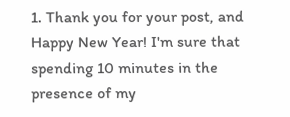1. Thank you for your post, and Happy New Year! I'm sure that spending 10 minutes in the presence of my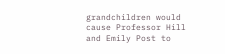grandchildren would cause Professor Hill and Emily Post to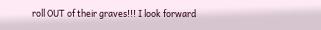roll OUT of their graves!!! I look forward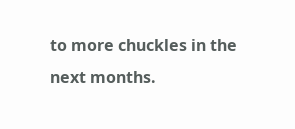to more chuckles in the next months.